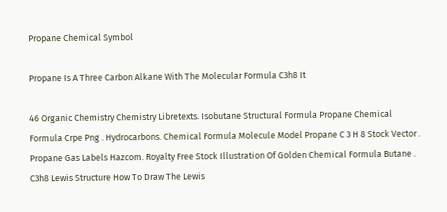Propane Chemical Symbol

Propane Is A Three Carbon Alkane With The Molecular Formula C3h8 It

46 Organic Chemistry Chemistry Libretexts. Isobutane Structural Formula Propane Chemical Formula Crpe Png . Hydrocarbons. Chemical Formula Molecule Model Propane C 3 H 8 Stock Vector . Propane Gas Labels Hazcom. Royalty Free Stock Illustration Of Golden Chemical Formula Butane . C3h8 Lewis Structure How To Draw The Lewis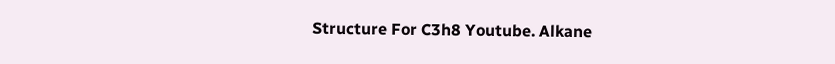Structure For C3h8 Youtube. Alkane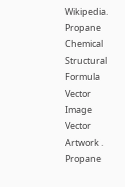Wikipedia. Propane Chemical Structural Formula Vector Image Vector Artwork . Propane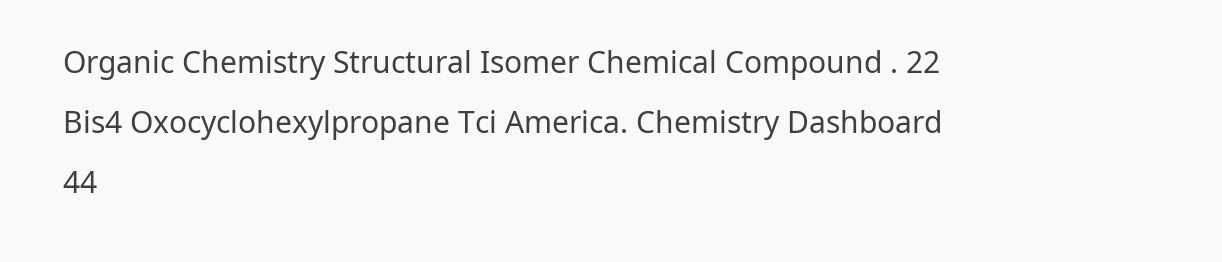Organic Chemistry Structural Isomer Chemical Compound . 22 Bis4 Oxocyclohexylpropane Tci America. Chemistry Dashboard 44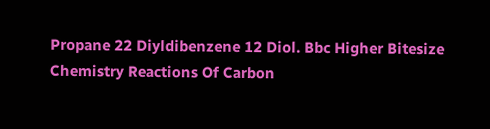Propane 22 Diyldibenzene 12 Diol. Bbc Higher Bitesize Chemistry Reactions Of Carbon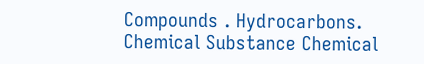Compounds . Hydrocarbons. Chemical Substance Chemical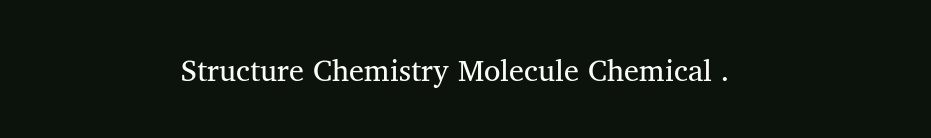Structure Chemistry Molecule Chemical .